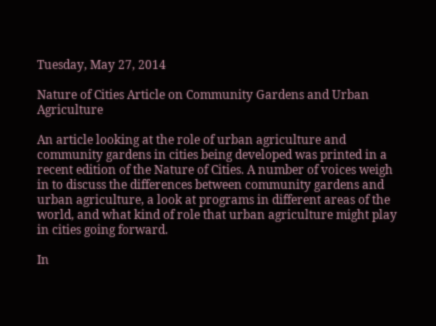Tuesday, May 27, 2014

Nature of Cities Article on Community Gardens and Urban Agriculture

An article looking at the role of urban agriculture and community gardens in cities being developed was printed in a recent edition of the Nature of Cities. A number of voices weigh in to discuss the differences between community gardens and urban agriculture, a look at programs in different areas of the world, and what kind of role that urban agriculture might play in cities going forward.

In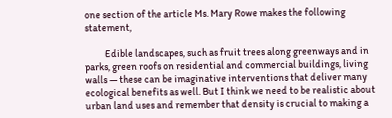one section of the article Ms. Mary Rowe makes the following statement,

          Edible landscapes, such as fruit trees along greenways and in parks, green roofs on residential and commercial buildings, living walls — these can be imaginative interventions that deliver many ecological benefits as well. But I think we need to be realistic about urban land uses and remember that density is crucial to making a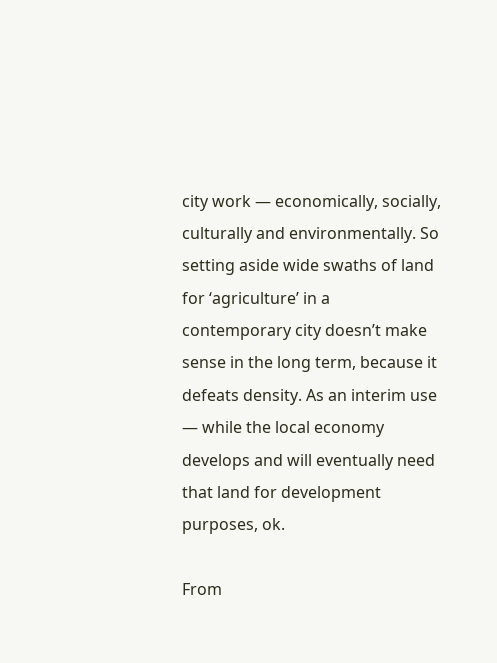city work — economically, socially, culturally and environmentally. So setting aside wide swaths of land for ‘agriculture’ in a contemporary city doesn’t make sense in the long term, because it defeats density. As an interim use — while the local economy develops and will eventually need that land for development purposes, ok.

From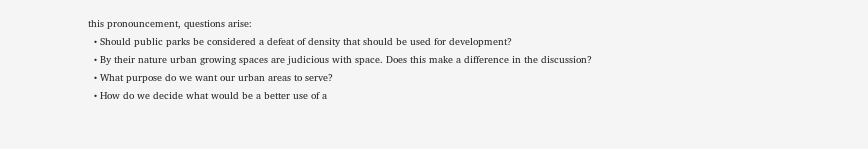this pronouncement, questions arise:
  • Should public parks be considered a defeat of density that should be used for development?
  • By their nature urban growing spaces are judicious with space. Does this make a difference in the discussion?
  • What purpose do we want our urban areas to serve?
  • How do we decide what would be a better use of a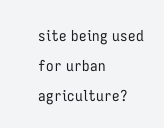site being used for urban agriculture?